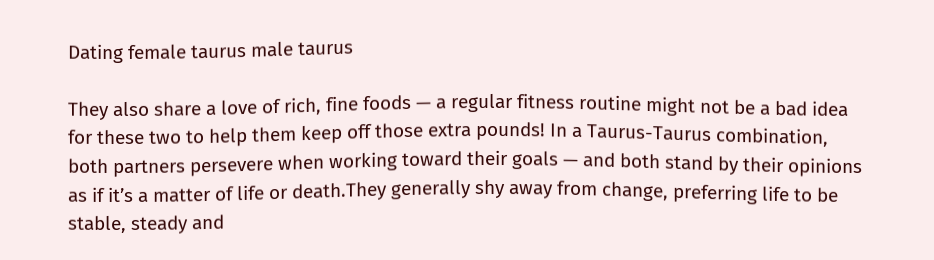Dating female taurus male taurus

They also share a love of rich, fine foods — a regular fitness routine might not be a bad idea for these two to help them keep off those extra pounds! In a Taurus-Taurus combination, both partners persevere when working toward their goals — and both stand by their opinions as if it’s a matter of life or death.They generally shy away from change, preferring life to be stable, steady and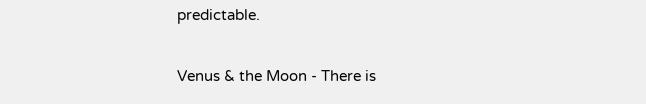predictable.

Venus & the Moon - There is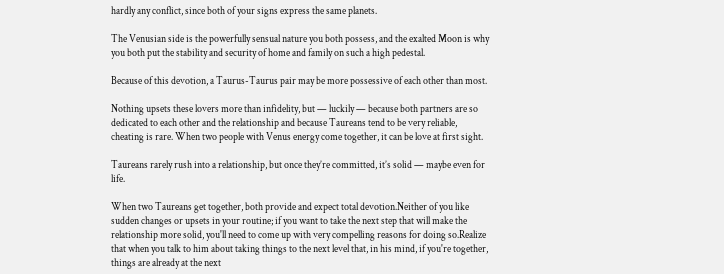hardly any conflict, since both of your signs express the same planets.

The Venusian side is the powerfully sensual nature you both possess, and the exalted Moon is why you both put the stability and security of home and family on such a high pedestal.

Because of this devotion, a Taurus-Taurus pair may be more possessive of each other than most.

Nothing upsets these lovers more than infidelity, but — luckily — because both partners are so dedicated to each other and the relationship and because Taureans tend to be very reliable, cheating is rare. When two people with Venus energy come together, it can be love at first sight.

Taureans rarely rush into a relationship, but once they’re committed, it’s solid — maybe even for life.

When two Taureans get together, both provide and expect total devotion.Neither of you like sudden changes or upsets in your routine; if you want to take the next step that will make the relationship more solid, you'll need to come up with very compelling reasons for doing so.Realize that when you talk to him about taking things to the next level that, in his mind, if you're together, things are already at the next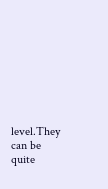level.They can be quite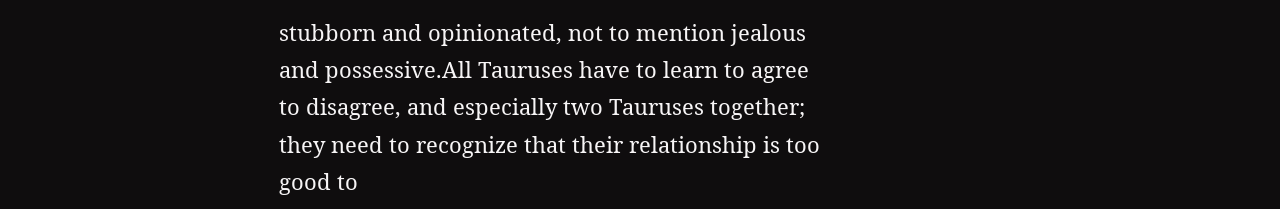stubborn and opinionated, not to mention jealous and possessive.All Tauruses have to learn to agree to disagree, and especially two Tauruses together; they need to recognize that their relationship is too good to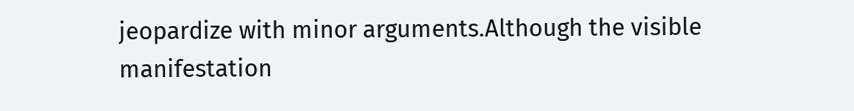jeopardize with minor arguments.Although the visible manifestation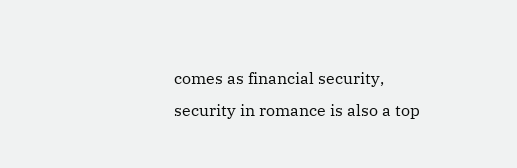comes as financial security, security in romance is also a top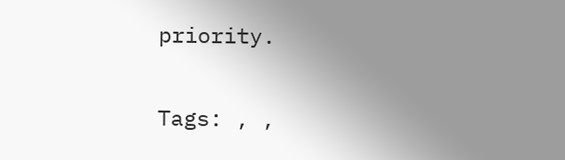priority.

Tags: , ,